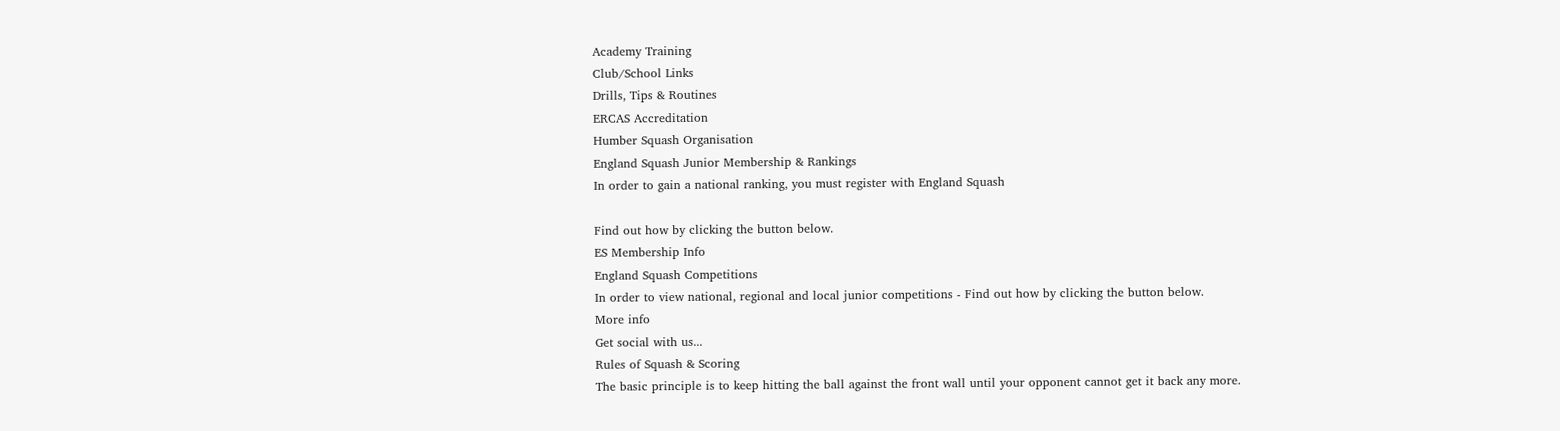Academy Training
Club/School Links
Drills, Tips & Routines
ERCAS Accreditation
Humber Squash Organisation
England Squash Junior Membership & Rankings
In order to gain a national ranking, you must register with England Squash

Find out how by clicking the button below.
ES Membership Info
England Squash Competitions
In order to view national, regional and local junior competitions - Find out how by clicking the button below.
More info
Get social with us...
Rules of Squash & Scoring
The basic principle is to keep hitting the ball against the front wall until your opponent cannot get it back any more.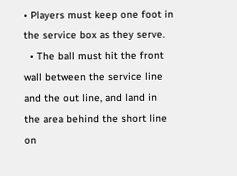• Players must keep one foot in the service box as they serve.
  • The ball must hit the front wall between the service line and the out line, and land in the area behind the short line on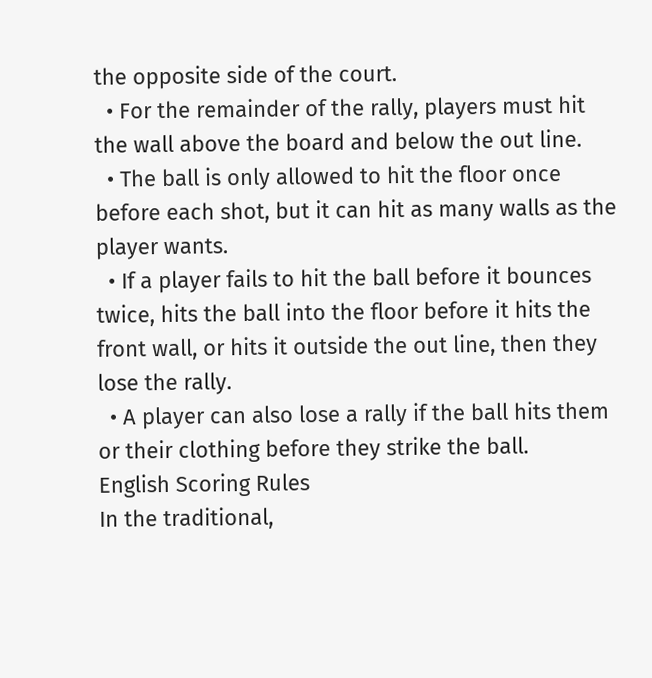the opposite side of the court.
  • For the remainder of the rally, players must hit the wall above the board and below the out line.
  • The ball is only allowed to hit the floor once before each shot, but it can hit as many walls as the player wants.
  • If a player fails to hit the ball before it bounces twice, hits the ball into the floor before it hits the front wall, or hits it outside the out line, then they lose the rally.
  • A player can also lose a rally if the ball hits them or their clothing before they strike the ball.
English Scoring Rules
In the traditional,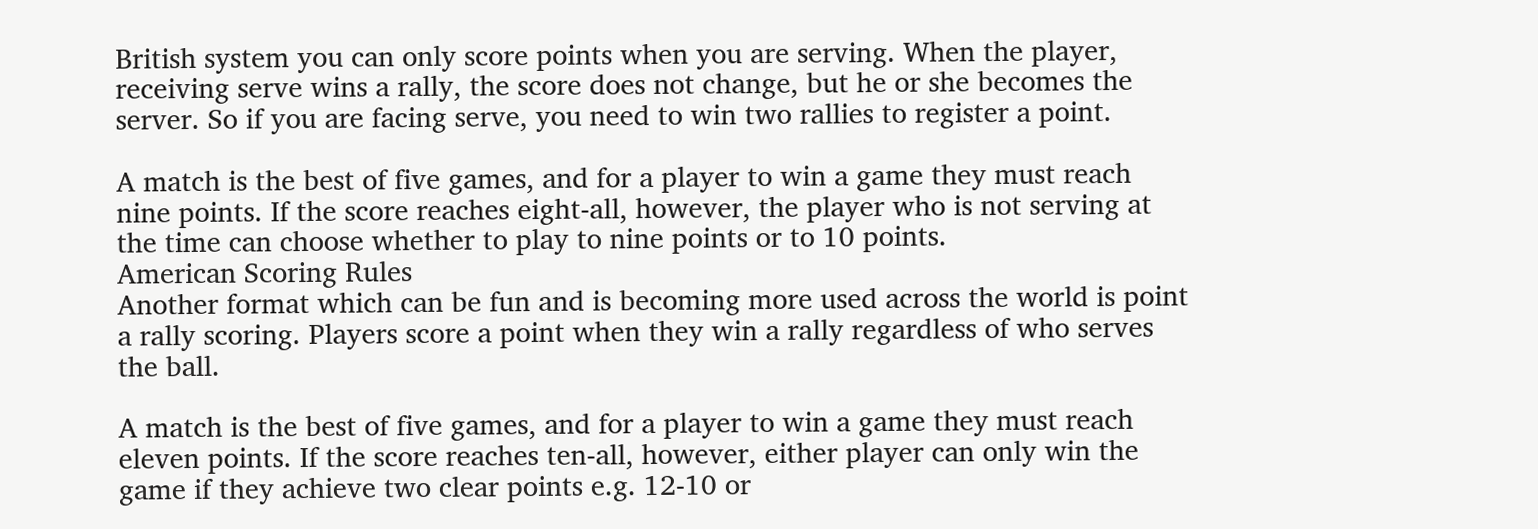British system you can only score points when you are serving. When the player, receiving serve wins a rally, the score does not change, but he or she becomes the server. So if you are facing serve, you need to win two rallies to register a point.

A match is the best of five games, and for a player to win a game they must reach nine points. If the score reaches eight-all, however, the player who is not serving at the time can choose whether to play to nine points or to 10 points.
American Scoring Rules
Another format which can be fun and is becoming more used across the world is point a rally scoring. Players score a point when they win a rally regardless of who serves the ball.

A match is the best of five games, and for a player to win a game they must reach eleven points. If the score reaches ten-all, however, either player can only win the game if they achieve two clear points e.g. 12-10 or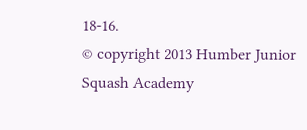18-16.
© copyright 2013 Humber Junior Squash Academy